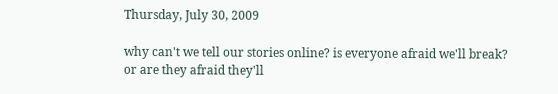Thursday, July 30, 2009

why can't we tell our stories online? is everyone afraid we'll break? or are they afraid they'll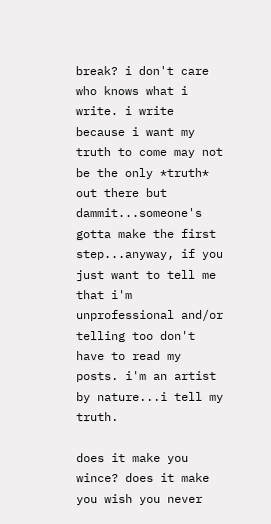break? i don't care who knows what i write. i write because i want my truth to come may not be the only *truth* out there but dammit...someone's gotta make the first step...anyway, if you just want to tell me that i'm unprofessional and/or telling too don't have to read my posts. i'm an artist by nature...i tell my truth.

does it make you wince? does it make you wish you never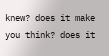knew? does it make you think? does it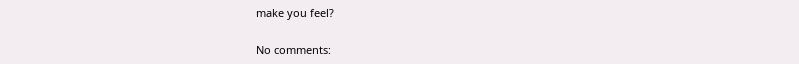make you feel?

No comments: